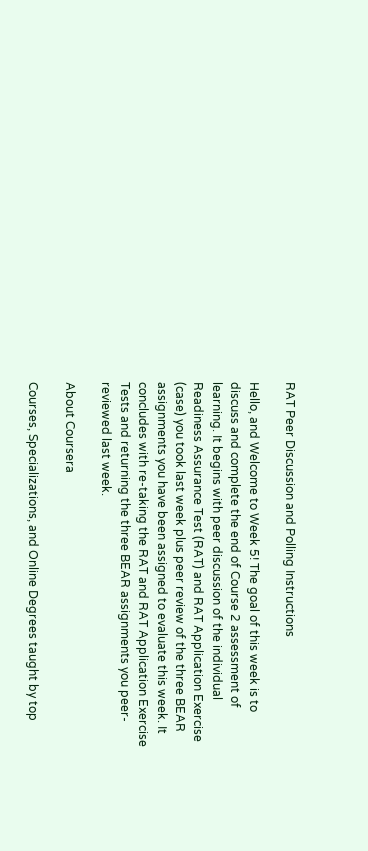RAT Peer Discussion and Polling Instructions

Hello, and Welcome to Week 5! The goal of this week is to discuss and complete the end of Course 2 assessment of learning. It begins with peer discussion of the individual Readiness Assurance Test (RAT) and RAT Application Exercise (case) you took last week plus peer review of the three BEAR assignments you have been assigned to evaluate this week. It concludes with re-taking the RAT and RAT Application Exercise Tests and returning the three BEAR assignments you peer-reviewed last week.

About Coursera

Courses, Specializations, and Online Degrees taught by top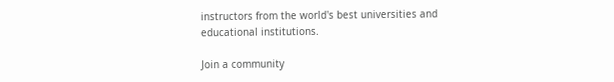instructors from the world's best universities and educational institutions.

Join a community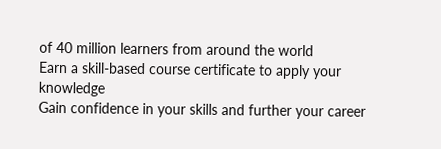of 40 million learners from around the world
Earn a skill-based course certificate to apply your knowledge
Gain confidence in your skills and further your career